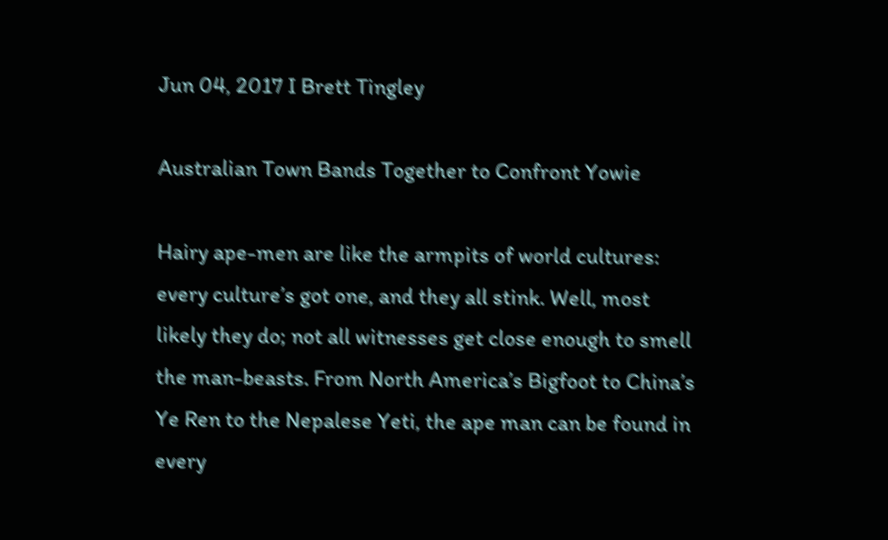Jun 04, 2017 I Brett Tingley

Australian Town Bands Together to Confront Yowie

Hairy ape-men are like the armpits of world cultures: every culture’s got one, and they all stink. Well, most likely they do; not all witnesses get close enough to smell the man-beasts. From North America’s Bigfoot to China’s Ye Ren to the Nepalese Yeti, the ape man can be found in every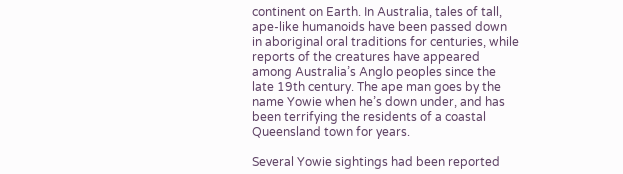continent on Earth. In Australia, tales of tall, ape-like humanoids have been passed down in aboriginal oral traditions for centuries, while reports of the creatures have appeared among Australia’s Anglo peoples since the late 19th century. The ape man goes by the name Yowie when he’s down under, and has been terrifying the residents of a coastal Queensland town for years.

Several Yowie sightings had been reported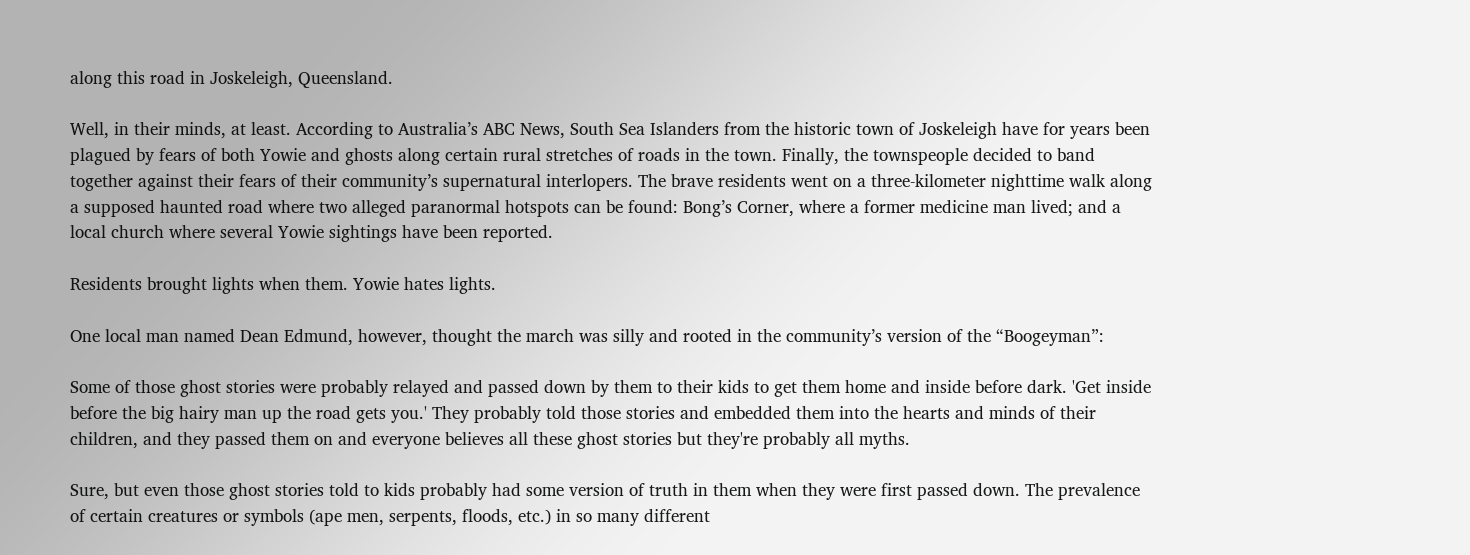along this road in Joskeleigh, Queensland.

Well, in their minds, at least. According to Australia’s ABC News, South Sea Islanders from the historic town of Joskeleigh have for years been plagued by fears of both Yowie and ghosts along certain rural stretches of roads in the town. Finally, the townspeople decided to band together against their fears of their community’s supernatural interlopers. The brave residents went on a three-kilometer nighttime walk along a supposed haunted road where two alleged paranormal hotspots can be found: Bong’s Corner, where a former medicine man lived; and a local church where several Yowie sightings have been reported.

Residents brought lights when them. Yowie hates lights.

One local man named Dean Edmund, however, thought the march was silly and rooted in the community’s version of the “Boogeyman”:

Some of those ghost stories were probably relayed and passed down by them to their kids to get them home and inside before dark. 'Get inside before the big hairy man up the road gets you.' They probably told those stories and embedded them into the hearts and minds of their children, and they passed them on and everyone believes all these ghost stories but they're probably all myths.

Sure, but even those ghost stories told to kids probably had some version of truth in them when they were first passed down. The prevalence of certain creatures or symbols (ape men, serpents, floods, etc.) in so many different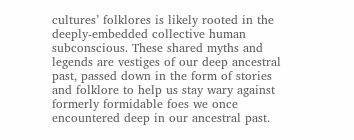cultures’ folklores is likely rooted in the deeply-embedded collective human subconscious. These shared myths and legends are vestiges of our deep ancestral past, passed down in the form of stories and folklore to help us stay wary against formerly formidable foes we once encountered deep in our ancestral past.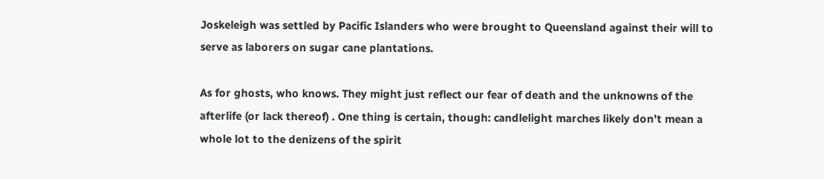Joskeleigh was settled by Pacific Islanders who were brought to Queensland against their will to serve as laborers on sugar cane plantations.

As for ghosts, who knows. They might just reflect our fear of death and the unknowns of the afterlife (or lack thereof) . One thing is certain, though: candlelight marches likely don’t mean a whole lot to the denizens of the spirit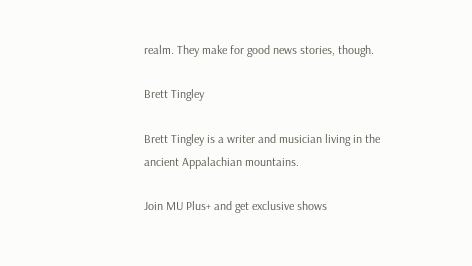realm. They make for good news stories, though.

Brett Tingley

Brett Tingley is a writer and musician living in the ancient Appalachian mountains.

Join MU Plus+ and get exclusive shows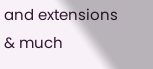and extensions & much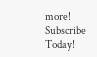more! Subscribe Today!